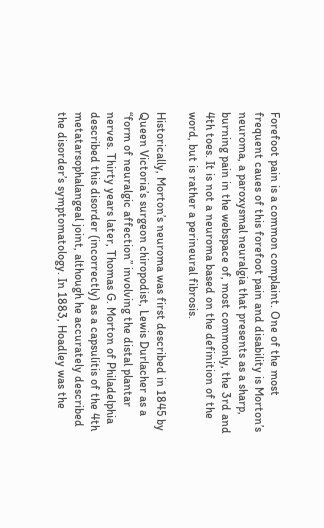Forefoot pain is a common complaint. One of the most frequent caues of this forefoot pain and disability is Morton’s neuroma, a paroxysmal neuralgia that presents as a sharp, burning pain in the webspace of, most commonly, the 3rd and 4th toes. It is not a neuroma based on the definition of the word, but is rather a perineural fibrosis.

Historically, Morton’s neuroma was first described in 1845 by Queen Victoria’s surgeon chiropodist, Lewis Durlacher as a “form of neuralgic affection” involving the distal plantar nerves. Thirty years later, Thomas G. Morton of Philadelphia described this disorder (incorrectly) as a capsulitis of the 4th metatarsophalangeal joint, although he accurately described the disorder’s symptomatology. In 1883, Hoadley was the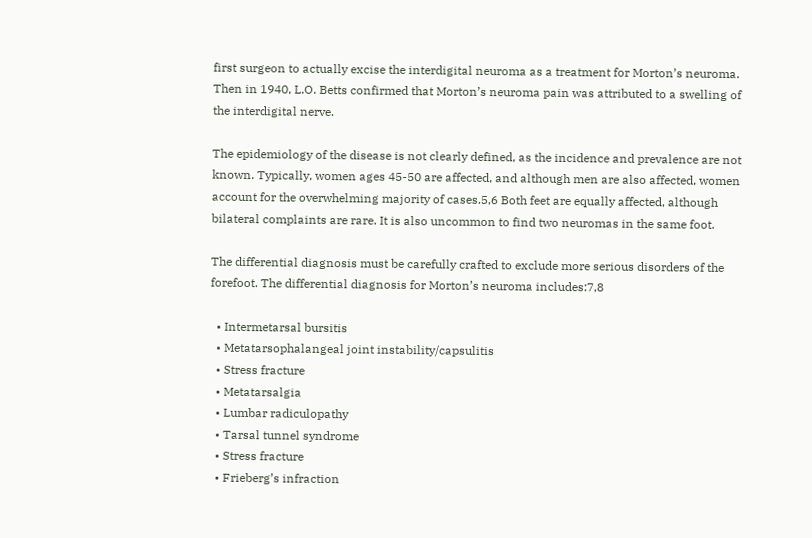first surgeon to actually excise the interdigital neuroma as a treatment for Morton’s neuroma. Then in 1940, L.O. Betts confirmed that Morton’s neuroma pain was attributed to a swelling of the interdigital nerve.

The epidemiology of the disease is not clearly defined, as the incidence and prevalence are not known. Typically, women ages 45-50 are affected, and although men are also affected, women account for the overwhelming majority of cases.5,6 Both feet are equally affected, although bilateral complaints are rare. It is also uncommon to find two neuromas in the same foot.

The differential diagnosis must be carefully crafted to exclude more serious disorders of the forefoot. The differential diagnosis for Morton’s neuroma includes:7,8

  • Intermetarsal bursitis
  • Metatarsophalangeal joint instability/capsulitis
  • Stress fracture
  • Metatarsalgia
  • Lumbar radiculopathy
  • Tarsal tunnel syndrome
  • Stress fracture
  • Frieberg’s infraction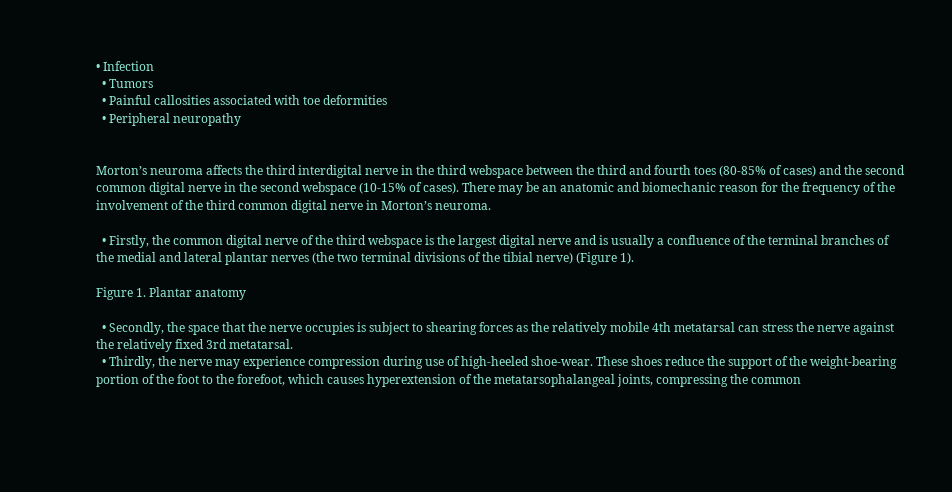• Infection
  • Tumors
  • Painful callosities associated with toe deformities
  • Peripheral neuropathy


Morton’s neuroma affects the third interdigital nerve in the third webspace between the third and fourth toes (80-85% of cases) and the second common digital nerve in the second webspace (10-15% of cases). There may be an anatomic and biomechanic reason for the frequency of the involvement of the third common digital nerve in Morton’s neuroma.

  • Firstly, the common digital nerve of the third webspace is the largest digital nerve and is usually a confluence of the terminal branches of the medial and lateral plantar nerves (the two terminal divisions of the tibial nerve) (Figure 1).

Figure 1. Plantar anatomy

  • Secondly, the space that the nerve occupies is subject to shearing forces as the relatively mobile 4th metatarsal can stress the nerve against the relatively fixed 3rd metatarsal.
  • Thirdly, the nerve may experience compression during use of high-heeled shoe-wear. These shoes reduce the support of the weight-bearing portion of the foot to the forefoot, which causes hyperextension of the metatarsophalangeal joints, compressing the common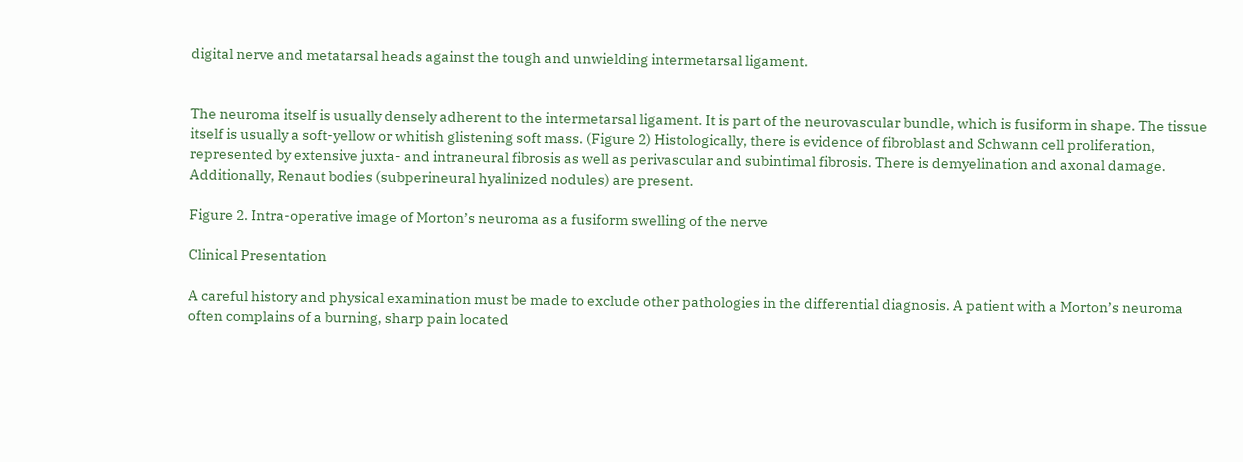digital nerve and metatarsal heads against the tough and unwielding intermetarsal ligament.


The neuroma itself is usually densely adherent to the intermetarsal ligament. It is part of the neurovascular bundle, which is fusiform in shape. The tissue itself is usually a soft-yellow or whitish glistening soft mass. (Figure 2) Histologically, there is evidence of fibroblast and Schwann cell proliferation, represented by extensive juxta- and intraneural fibrosis as well as perivascular and subintimal fibrosis. There is demyelination and axonal damage. Additionally, Renaut bodies (subperineural hyalinized nodules) are present.

Figure 2. Intra-operative image of Morton’s neuroma as a fusiform swelling of the nerve

Clinical Presentation

A careful history and physical examination must be made to exclude other pathologies in the differential diagnosis. A patient with a Morton’s neuroma often complains of a burning, sharp pain located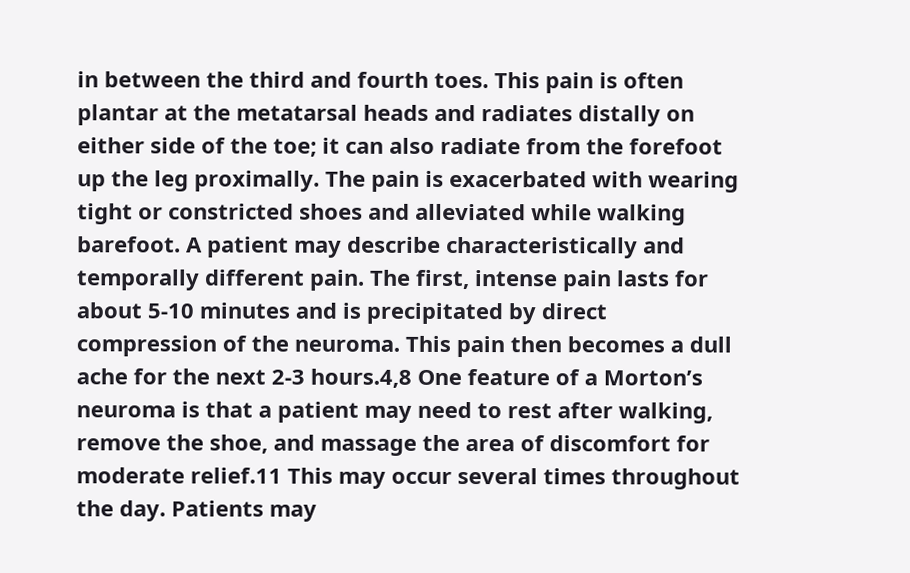in between the third and fourth toes. This pain is often plantar at the metatarsal heads and radiates distally on either side of the toe; it can also radiate from the forefoot up the leg proximally. The pain is exacerbated with wearing tight or constricted shoes and alleviated while walking barefoot. A patient may describe characteristically and temporally different pain. The first, intense pain lasts for about 5-10 minutes and is precipitated by direct compression of the neuroma. This pain then becomes a dull ache for the next 2-3 hours.4,8 One feature of a Morton’s neuroma is that a patient may need to rest after walking, remove the shoe, and massage the area of discomfort for moderate relief.11 This may occur several times throughout the day. Patients may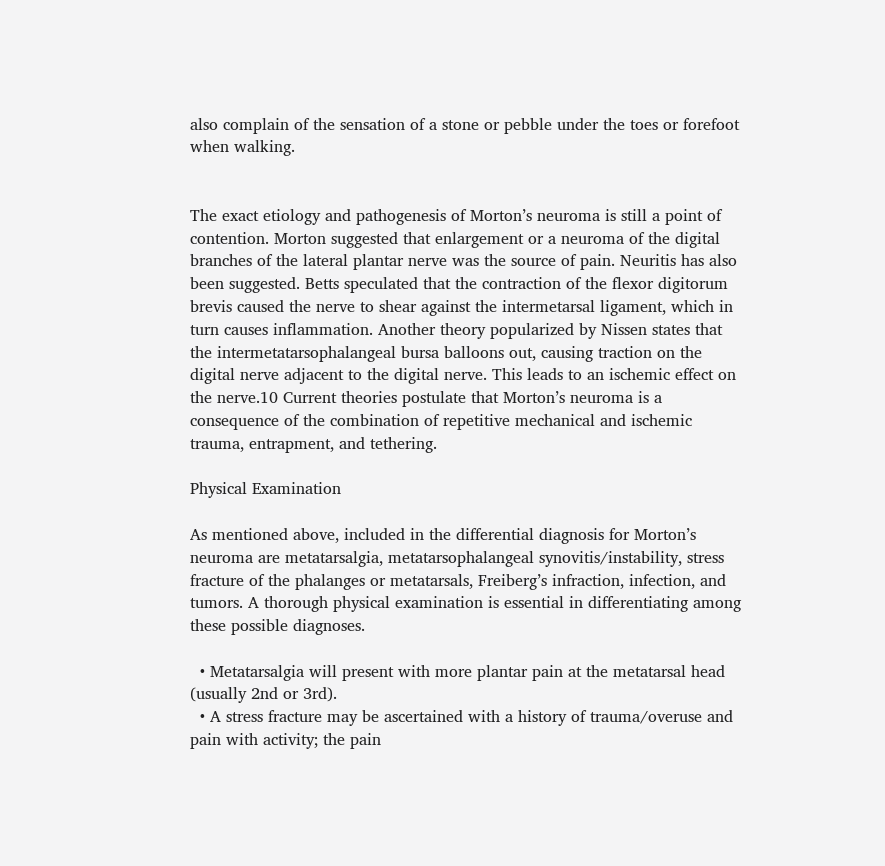also complain of the sensation of a stone or pebble under the toes or forefoot when walking.


The exact etiology and pathogenesis of Morton’s neuroma is still a point of contention. Morton suggested that enlargement or a neuroma of the digital branches of the lateral plantar nerve was the source of pain. Neuritis has also been suggested. Betts speculated that the contraction of the flexor digitorum brevis caused the nerve to shear against the intermetarsal ligament, which in turn causes inflammation. Another theory popularized by Nissen states that the intermetatarsophalangeal bursa balloons out, causing traction on the digital nerve adjacent to the digital nerve. This leads to an ischemic effect on the nerve.10 Current theories postulate that Morton’s neuroma is a consequence of the combination of repetitive mechanical and ischemic trauma, entrapment, and tethering.

Physical Examination

As mentioned above, included in the differential diagnosis for Morton’s neuroma are metatarsalgia, metatarsophalangeal synovitis/instability, stress fracture of the phalanges or metatarsals, Freiberg’s infraction, infection, and tumors. A thorough physical examination is essential in differentiating among these possible diagnoses.

  • Metatarsalgia will present with more plantar pain at the metatarsal head (usually 2nd or 3rd).
  • A stress fracture may be ascertained with a history of trauma/overuse and pain with activity; the pain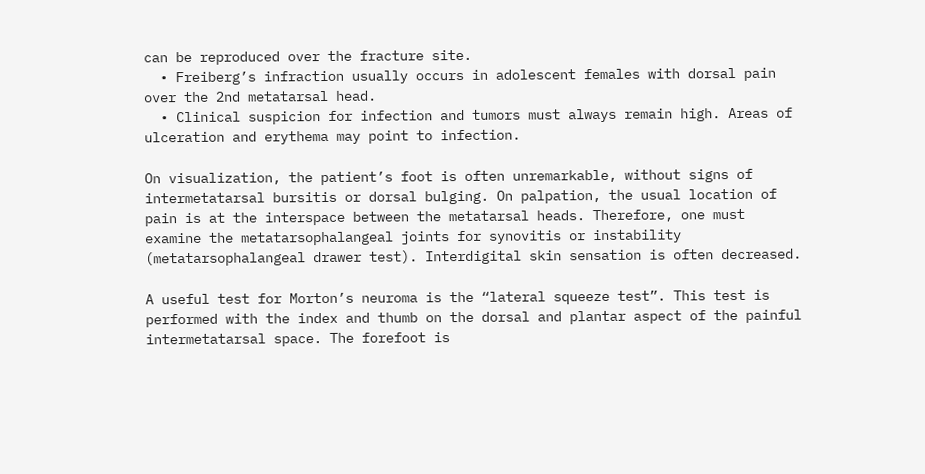can be reproduced over the fracture site.
  • Freiberg’s infraction usually occurs in adolescent females with dorsal pain over the 2nd metatarsal head.
  • Clinical suspicion for infection and tumors must always remain high. Areas of ulceration and erythema may point to infection.

On visualization, the patient’s foot is often unremarkable, without signs of intermetatarsal bursitis or dorsal bulging. On palpation, the usual location of pain is at the interspace between the metatarsal heads. Therefore, one must examine the metatarsophalangeal joints for synovitis or instability (metatarsophalangeal drawer test). Interdigital skin sensation is often decreased.

A useful test for Morton’s neuroma is the “lateral squeeze test”. This test is performed with the index and thumb on the dorsal and plantar aspect of the painful intermetatarsal space. The forefoot is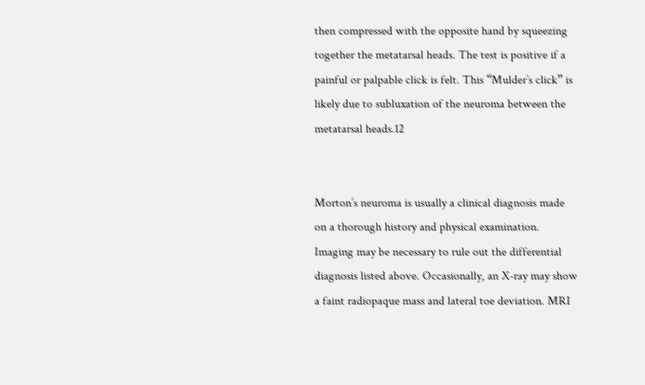then compressed with the opposite hand by squeezing together the metatarsal heads. The test is positive if a painful or palpable click is felt. This “Mulder’s click” is likely due to subluxation of the neuroma between the metatarsal heads.12


Morton’s neuroma is usually a clinical diagnosis made on a thorough history and physical examination. Imaging may be necessary to rule out the differential diagnosis listed above. Occasionally, an X-ray may show a faint radiopaque mass and lateral toe deviation. MRI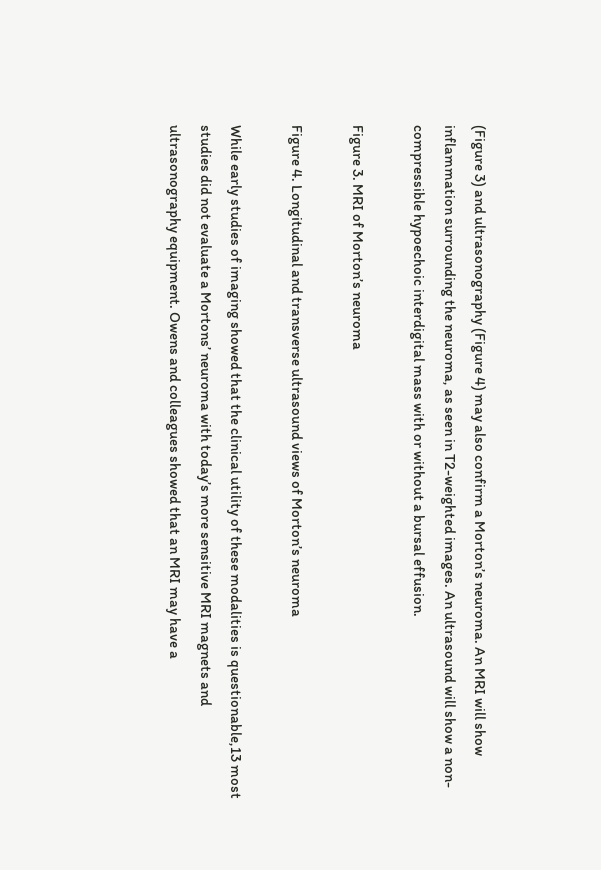(Figure 3) and ultrasonography (Figure 4) may also confirm a Morton’s neuroma. An MRI will show inflammation surrounding the neuroma, as seen in T2-weighted images. An ultrasound will show a non-compressible hypoechoic interdigital mass with or without a bursal effusion.

Figure 3. MRI of Morton’s neuroma

Figure 4. Longitudinal and transverse ultrasound views of Morton’s neuroma

While early studies of imaging showed that the clinical utility of these modalities is questionable,13 most studies did not evaluate a Mortons’ neuroma with today’s more sensitive MRI magnets and ultrasonography equipment. Owens and colleagues showed that an MRI may have a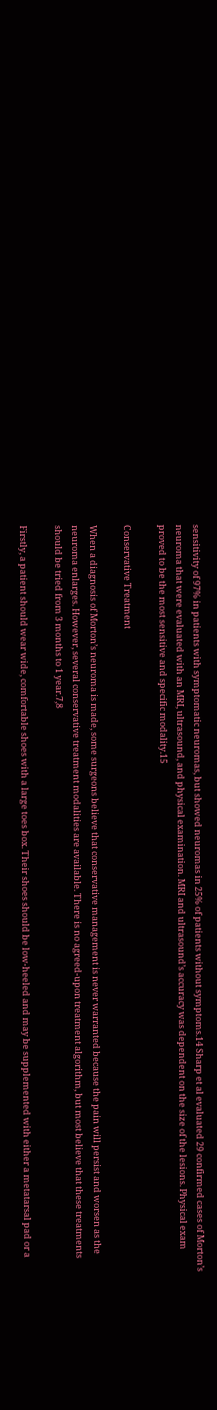sensitivity of 97% in patients with symptomatic neuromas, but showed neuromas in 25% of patients without symptoms.14 Sharp et al evaluated 29 confirmed cases of Morton’s neuroma that were evaluated with an MRI, ultrasound, and physical examination. MRI and ultrasound’s accuracy was dependent on the size of the lesions. Physical exam proved to be the most sensitive and specific modality.15

Conservative Treatment

When a diagnosis of Morton’s neuroma is made, some surgeons believe that conservative management is never warranted because the pain will persist and worsen as the neuroma enlarges. However, several conservative treatment modalities are available. There is no agreed-upon treatment algorithm, but most believe that these treatments should be tried from 3 months to 1 year.7,8

Firstly, a patient should wear wide, comfortable shoes with a large toes box. Their shoes should be low-heeled and may be supplemented with either a metatarsal pad or a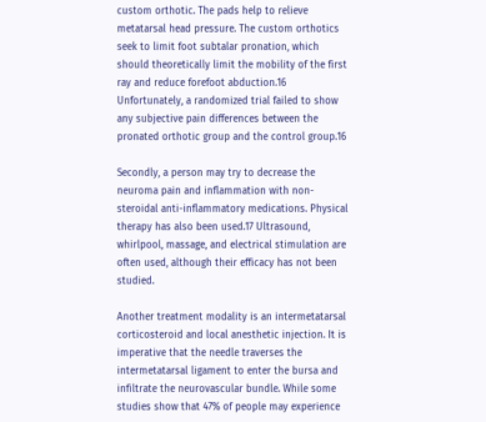custom orthotic. The pads help to relieve metatarsal head pressure. The custom orthotics seek to limit foot subtalar pronation, which should theoretically limit the mobility of the first ray and reduce forefoot abduction.16 Unfortunately, a randomized trial failed to show any subjective pain differences between the pronated orthotic group and the control group.16

Secondly, a person may try to decrease the neuroma pain and inflammation with non-steroidal anti-inflammatory medications. Physical therapy has also been used.17 Ultrasound, whirlpool, massage, and electrical stimulation are often used, although their efficacy has not been studied.

Another treatment modality is an intermetatarsal corticosteroid and local anesthetic injection. It is imperative that the needle traverses the intermetatarsal ligament to enter the bursa and infiltrate the neurovascular bundle. While some studies show that 47% of people may experience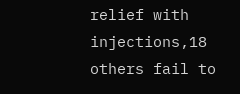relief with injections,18 others fail to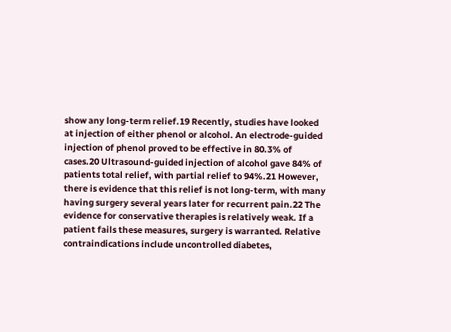show any long-term relief.19 Recently, studies have looked at injection of either phenol or alcohol. An electrode-guided injection of phenol proved to be effective in 80.3% of cases.20 Ultrasound-guided injection of alcohol gave 84% of patients total relief, with partial relief to 94%.21 However, there is evidence that this relief is not long-term, with many having surgery several years later for recurrent pain.22 The evidence for conservative therapies is relatively weak. If a patient fails these measures, surgery is warranted. Relative contraindications include uncontrolled diabetes,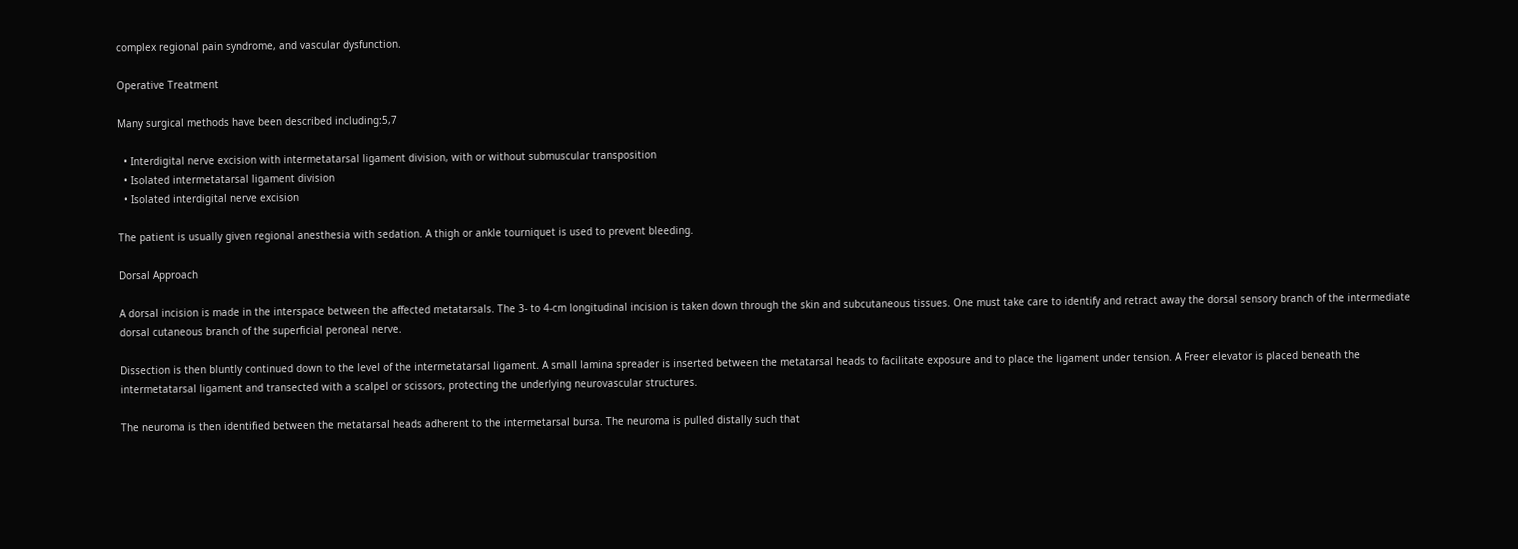complex regional pain syndrome, and vascular dysfunction.

Operative Treatment

Many surgical methods have been described including:5,7

  • Interdigital nerve excision with intermetatarsal ligament division, with or without submuscular transposition
  • Isolated intermetatarsal ligament division
  • Isolated interdigital nerve excision

The patient is usually given regional anesthesia with sedation. A thigh or ankle tourniquet is used to prevent bleeding.

Dorsal Approach

A dorsal incision is made in the interspace between the affected metatarsals. The 3- to 4-cm longitudinal incision is taken down through the skin and subcutaneous tissues. One must take care to identify and retract away the dorsal sensory branch of the intermediate dorsal cutaneous branch of the superficial peroneal nerve.

Dissection is then bluntly continued down to the level of the intermetatarsal ligament. A small lamina spreader is inserted between the metatarsal heads to facilitate exposure and to place the ligament under tension. A Freer elevator is placed beneath the intermetatarsal ligament and transected with a scalpel or scissors, protecting the underlying neurovascular structures.

The neuroma is then identified between the metatarsal heads adherent to the intermetarsal bursa. The neuroma is pulled distally such that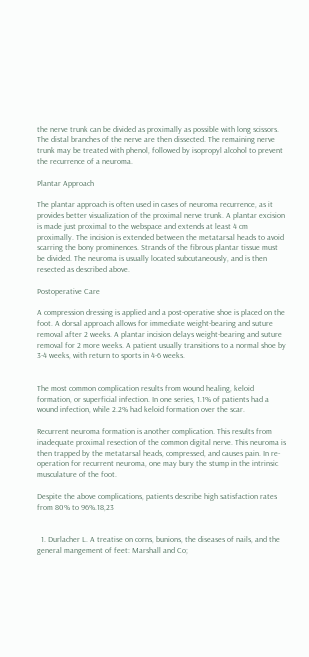the nerve trunk can be divided as proximally as possible with long scissors. The distal branches of the nerve are then dissected. The remaining nerve trunk may be treated with phenol, followed by isopropyl alcohol to prevent the recurrence of a neuroma.

Plantar Approach

The plantar approach is often used in cases of neuroma recurrence, as it provides better visualization of the proximal nerve trunk. A plantar excision is made just proximal to the webspace and extends at least 4 cm proximally. The incision is extended between the metatarsal heads to avoid scarring the bony prominences. Strands of the fibrous plantar tissue must be divided. The neuroma is usually located subcutaneously, and is then resected as described above.

Postoperative Care

A compression dressing is applied and a post-operative shoe is placed on the foot. A dorsal approach allows for immediate weight-bearing and suture removal after 2 weeks. A plantar incision delays weight-bearing and suture removal for 2 more weeks. A patient usually transitions to a normal shoe by 3-4 weeks, with return to sports in 4-6 weeks.


The most common complication results from wound healing, keloid formation, or superficial infection. In one series, 1.1% of patients had a wound infection, while 2.2% had keloid formation over the scar.

Recurrent neuroma formation is another complication. This results from inadequate proximal resection of the common digital nerve. This neuroma is then trapped by the metatarsal heads, compressed, and causes pain. In re-operation for recurrent neuroma, one may bury the stump in the intrinsic musculature of the foot.

Despite the above complications, patients describe high satisfaction rates from 80% to 96%.18,23


  1. Durlacher L. A treatise on corns, bunions, the diseases of nails, and the general mangement of feet: Marshall and Co;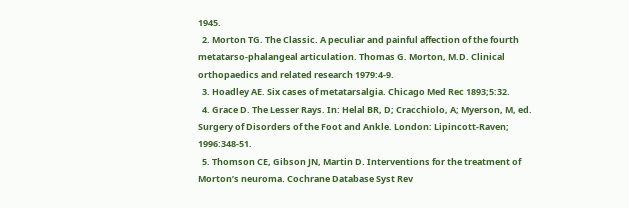1945.
  2. Morton TG. The Classic. A peculiar and painful affection of the fourth metatarso-phalangeal articulation. Thomas G. Morton, M.D. Clinical orthopaedics and related research 1979:4-9.
  3. Hoadley AE. Six cases of metatarsalgia. Chicago Med Rec 1893;5:32.
  4. Grace D. The Lesser Rays. In: Helal BR, D; Cracchiolo, A; Myerson, M, ed. Surgery of Disorders of the Foot and Ankle. London: Lipincott-Raven; 1996:348-51.
  5. Thomson CE, Gibson JN, Martin D. Interventions for the treatment of Morton’s neuroma. Cochrane Database Syst Rev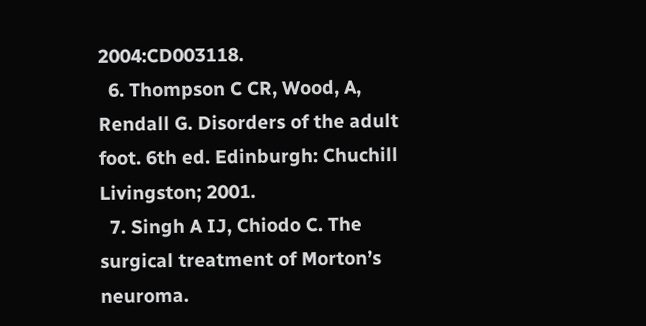2004:CD003118.
  6. Thompson C CR, Wood, A, Rendall G. Disorders of the adult foot. 6th ed. Edinburgh: Chuchill Livingston; 2001.
  7. Singh A IJ, Chiodo C. The surgical treatment of Morton’s neuroma.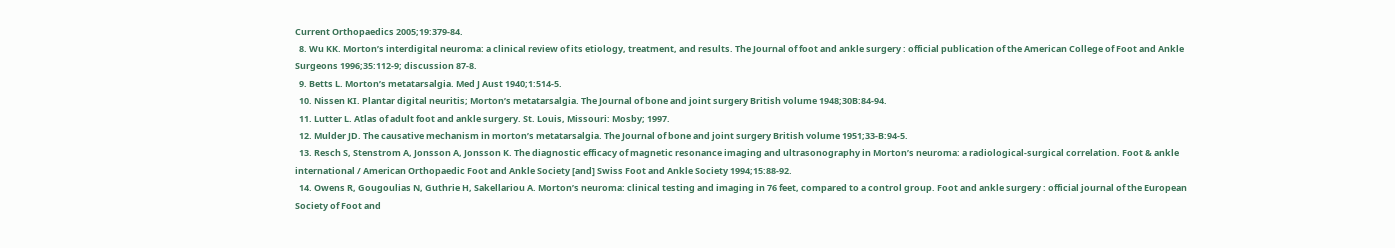Current Orthopaedics 2005;19:379-84.
  8. Wu KK. Morton’s interdigital neuroma: a clinical review of its etiology, treatment, and results. The Journal of foot and ankle surgery : official publication of the American College of Foot and Ankle Surgeons 1996;35:112-9; discussion 87-8.
  9. Betts L. Morton’s metatarsalgia. Med J Aust 1940;1:514-5.
  10. Nissen KI. Plantar digital neuritis; Morton’s metatarsalgia. The Journal of bone and joint surgery British volume 1948;30B:84-94.
  11. Lutter L. Atlas of adult foot and ankle surgery. St. Louis, Missouri: Mosby; 1997.
  12. Mulder JD. The causative mechanism in morton’s metatarsalgia. The Journal of bone and joint surgery British volume 1951;33-B:94-5.
  13. Resch S, Stenstrom A, Jonsson A, Jonsson K. The diagnostic efficacy of magnetic resonance imaging and ultrasonography in Morton’s neuroma: a radiological-surgical correlation. Foot & ankle international / American Orthopaedic Foot and Ankle Society [and] Swiss Foot and Ankle Society 1994;15:88-92.
  14. Owens R, Gougoulias N, Guthrie H, Sakellariou A. Morton’s neuroma: clinical testing and imaging in 76 feet, compared to a control group. Foot and ankle surgery : official journal of the European Society of Foot and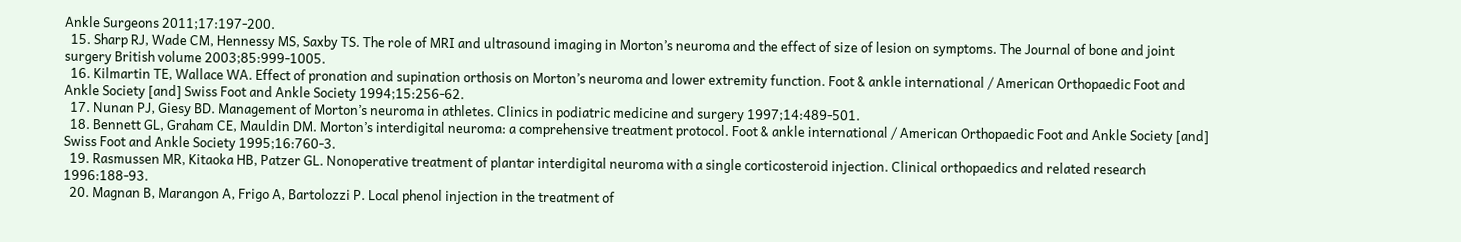Ankle Surgeons 2011;17:197-200.
  15. Sharp RJ, Wade CM, Hennessy MS, Saxby TS. The role of MRI and ultrasound imaging in Morton’s neuroma and the effect of size of lesion on symptoms. The Journal of bone and joint surgery British volume 2003;85:999-1005.
  16. Kilmartin TE, Wallace WA. Effect of pronation and supination orthosis on Morton’s neuroma and lower extremity function. Foot & ankle international / American Orthopaedic Foot and Ankle Society [and] Swiss Foot and Ankle Society 1994;15:256-62.
  17. Nunan PJ, Giesy BD. Management of Morton’s neuroma in athletes. Clinics in podiatric medicine and surgery 1997;14:489-501.
  18. Bennett GL, Graham CE, Mauldin DM. Morton’s interdigital neuroma: a comprehensive treatment protocol. Foot & ankle international / American Orthopaedic Foot and Ankle Society [and] Swiss Foot and Ankle Society 1995;16:760-3.
  19. Rasmussen MR, Kitaoka HB, Patzer GL. Nonoperative treatment of plantar interdigital neuroma with a single corticosteroid injection. Clinical orthopaedics and related research 1996:188-93.
  20. Magnan B, Marangon A, Frigo A, Bartolozzi P. Local phenol injection in the treatment of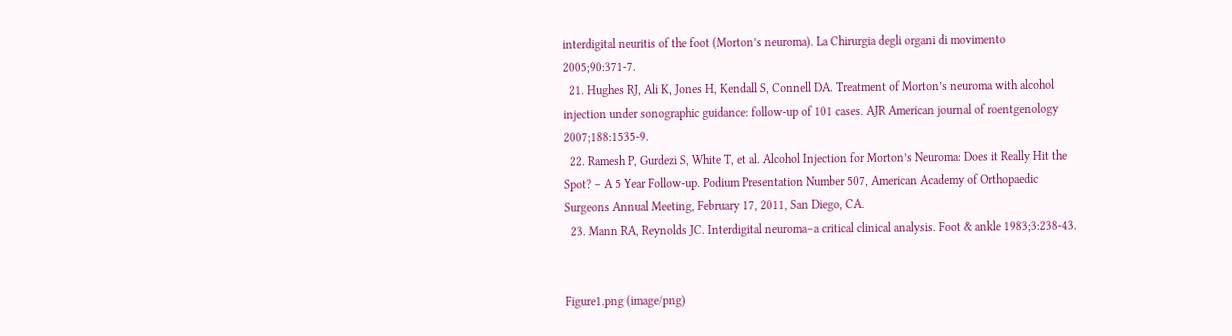interdigital neuritis of the foot (Morton’s neuroma). La Chirurgia degli organi di movimento 2005;90:371-7.
  21. Hughes RJ, Ali K, Jones H, Kendall S, Connell DA. Treatment of Morton’s neuroma with alcohol injection under sonographic guidance: follow-up of 101 cases. AJR American journal of roentgenology 2007;188:1535-9.
  22. Ramesh P, Gurdezi S, White T, et al. Alcohol Injection for Morton’s Neuroma: Does it Really Hit the Spot? – A 5 Year Follow-up. Podium Presentation Number 507, American Academy of Orthopaedic Surgeons Annual Meeting, February 17, 2011, San Diego, CA.
  23. Mann RA, Reynolds JC. Interdigital neuroma–a critical clinical analysis. Foot & ankle 1983;3:238-43.


Figure1.png (image/png)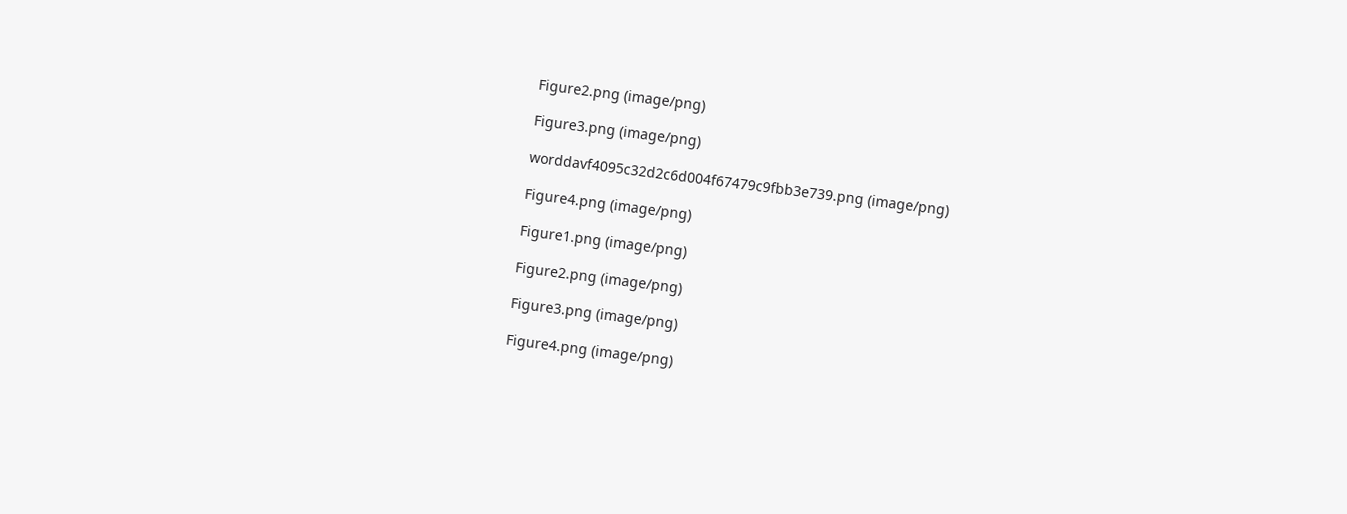Figure2.png (image/png)

Figure3.png (image/png)

worddavf4095c32d2c6d004f67479c9fbb3e739.png (image/png)

Figure4.png (image/png)

Figure1.png (image/png)

Figure2.png (image/png)

Figure3.png (image/png)

Figure4.png (image/png)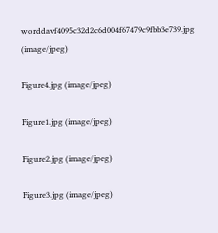worddavf4095c32d2c6d004f67479c9fbb3e739.jpg (image/jpeg)

Figure4.jpg (image/jpeg)

Figure1.jpg (image/jpeg)

Figure2.jpg (image/jpeg)

Figure3.jpg (image/jpeg)